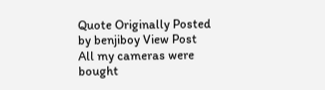Quote Originally Posted by benjiboy View Post
All my cameras were bought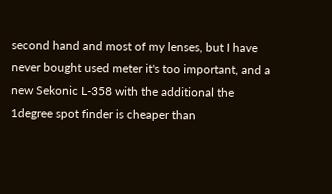second hand and most of my lenses, but I have never bought used meter it's too important, and a new Sekonic L-358 with the additional the 1degree spot finder is cheaper than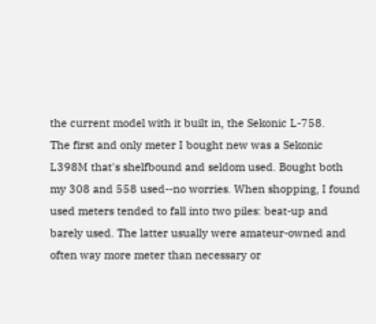the current model with it built in, the Sekonic L-758.
The first and only meter I bought new was a Sekonic L398M that's shelfbound and seldom used. Bought both my 308 and 558 used--no worries. When shopping, I found used meters tended to fall into two piles: beat-up and barely used. The latter usually were amateur-owned and often way more meter than necessary or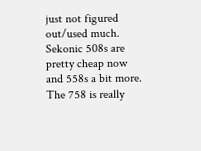just not figured out/used much. Sekonic 508s are pretty cheap now and 558s a bit more. The 758 is really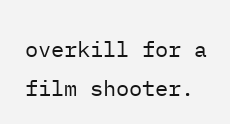overkill for a film shooter.